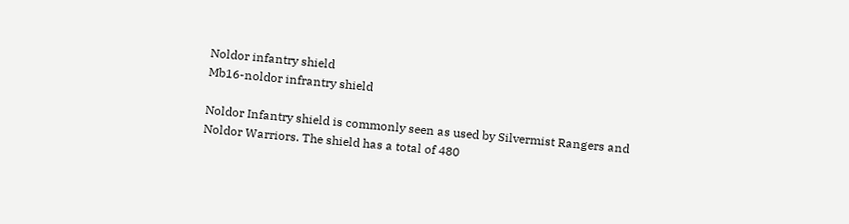Noldor infantry shield
Mb16-noldor infrantry shield

Noldor Infantry shield is commonly seen as used by Silvermist Rangers and Noldor Warriors. The shield has a total of 480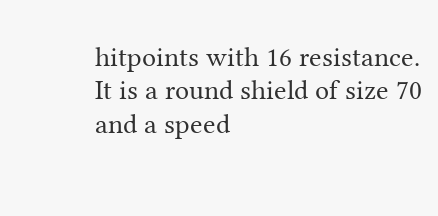hitpoints with 16 resistance. It is a round shield of size 70 and a speed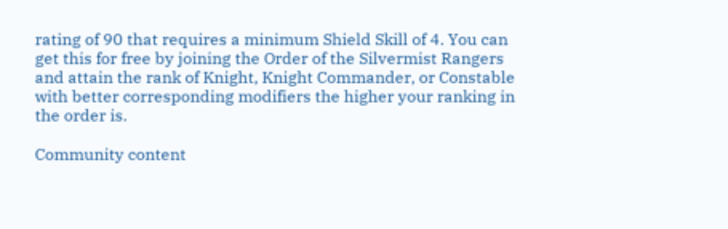rating of 90 that requires a minimum Shield Skill of 4. You can get this for free by joining the Order of the Silvermist Rangers and attain the rank of Knight, Knight Commander, or Constable with better corresponding modifiers the higher your ranking in the order is.

Community content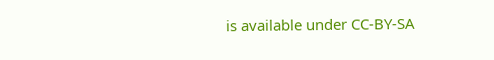is available under CC-BY-SA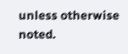unless otherwise noted.